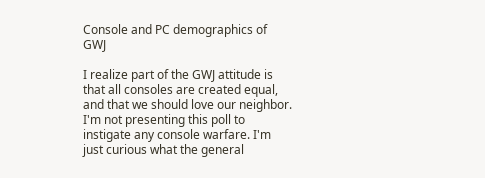Console and PC demographics of GWJ

I realize part of the GWJ attitude is that all consoles are created equal, and that we should love our neighbor. I'm not presenting this poll to instigate any console warfare. I'm just curious what the general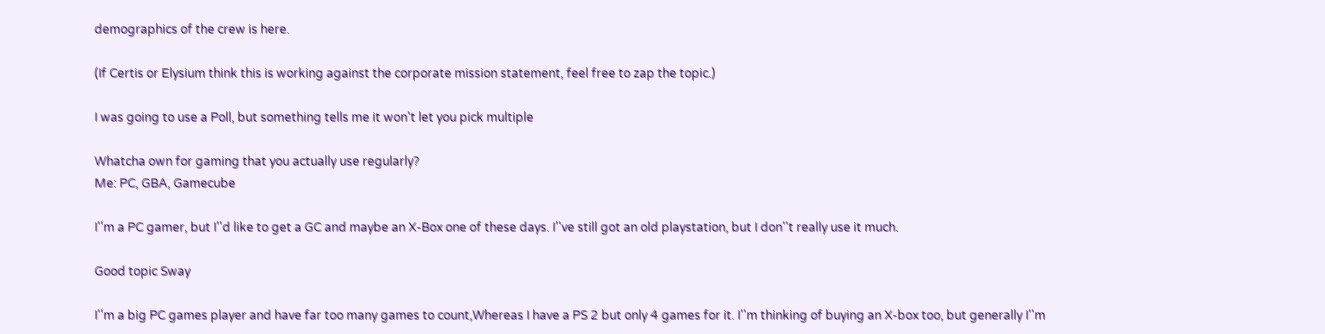demographics of the crew is here.

(If Certis or Elysium think this is working against the corporate mission statement, feel free to zap the topic.)

I was going to use a Poll, but something tells me it won't let you pick multiple

Whatcha own for gaming that you actually use regularly?
Me: PC, GBA, Gamecube

I''m a PC gamer, but I''d like to get a GC and maybe an X-Box one of these days. I''ve still got an old playstation, but I don''t really use it much.

Good topic Sway

I''m a big PC games player and have far too many games to count,Whereas I have a PS 2 but only 4 games for it. I''m thinking of buying an X-box too, but generally I''m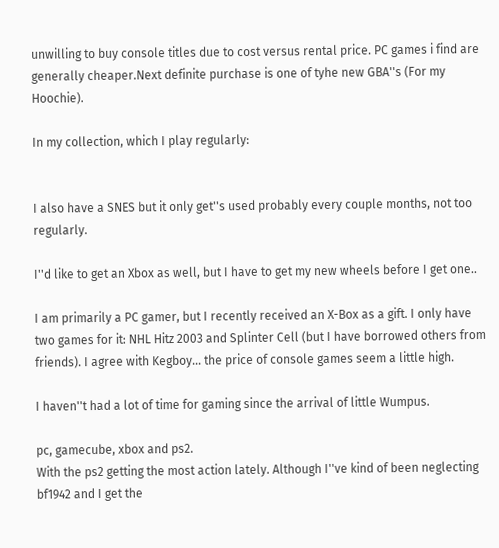unwilling to buy console titles due to cost versus rental price. PC games i find are generally cheaper.Next definite purchase is one of tyhe new GBA''s (For my Hoochie).

In my collection, which I play regularly:


I also have a SNES but it only get''s used probably every couple months, not too regularly.

I''d like to get an Xbox as well, but I have to get my new wheels before I get one..

I am primarily a PC gamer, but I recently received an X-Box as a gift. I only have two games for it: NHL Hitz 2003 and Splinter Cell (but I have borrowed others from friends). I agree with Kegboy... the price of console games seem a little high.

I haven''t had a lot of time for gaming since the arrival of little Wumpus.

pc, gamecube, xbox and ps2.
With the ps2 getting the most action lately. Although I''ve kind of been neglecting bf1942 and I get the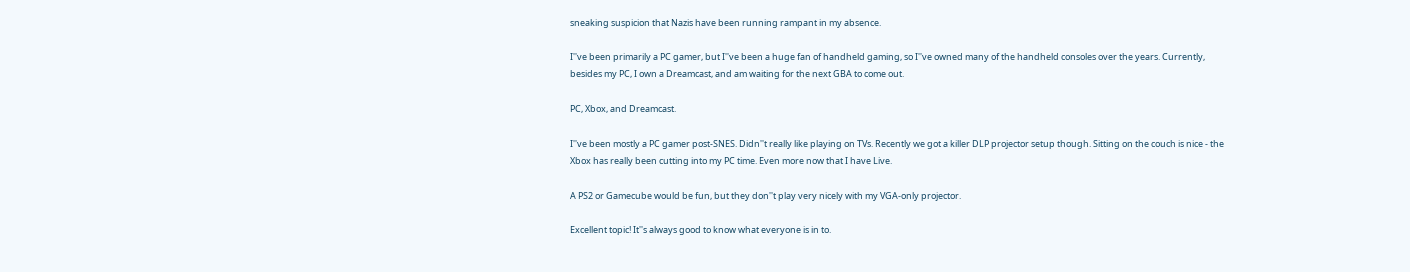sneaking suspicion that Nazis have been running rampant in my absence.

I''ve been primarily a PC gamer, but I''ve been a huge fan of handheld gaming, so I''ve owned many of the handheld consoles over the years. Currently, besides my PC, I own a Dreamcast, and am waiting for the next GBA to come out.

PC, Xbox, and Dreamcast.

I''ve been mostly a PC gamer post-SNES. Didn''t really like playing on TVs. Recently we got a killer DLP projector setup though. Sitting on the couch is nice - the Xbox has really been cutting into my PC time. Even more now that I have Live.

A PS2 or Gamecube would be fun, but they don''t play very nicely with my VGA-only projector.

Excellent topic! It''s always good to know what everyone is in to.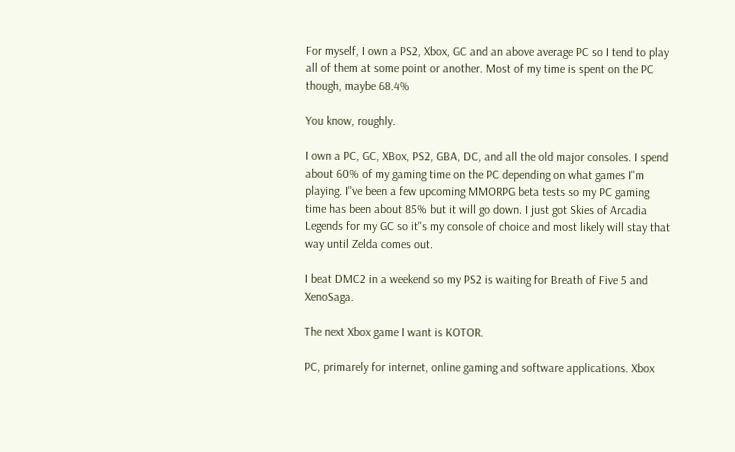For myself, I own a PS2, Xbox, GC and an above average PC so I tend to play all of them at some point or another. Most of my time is spent on the PC though, maybe 68.4%

You know, roughly.

I own a PC, GC, XBox, PS2, GBA, DC, and all the old major consoles. I spend about 60% of my gaming time on the PC depending on what games I''m playing. I''ve been a few upcoming MMORPG beta tests so my PC gaming time has been about 85% but it will go down. I just got Skies of Arcadia Legends for my GC so it''s my console of choice and most likely will stay that way until Zelda comes out.

I beat DMC2 in a weekend so my PS2 is waiting for Breath of Five 5 and XenoSaga.

The next Xbox game I want is KOTOR.

PC, primarely for internet, online gaming and software applications. Xbox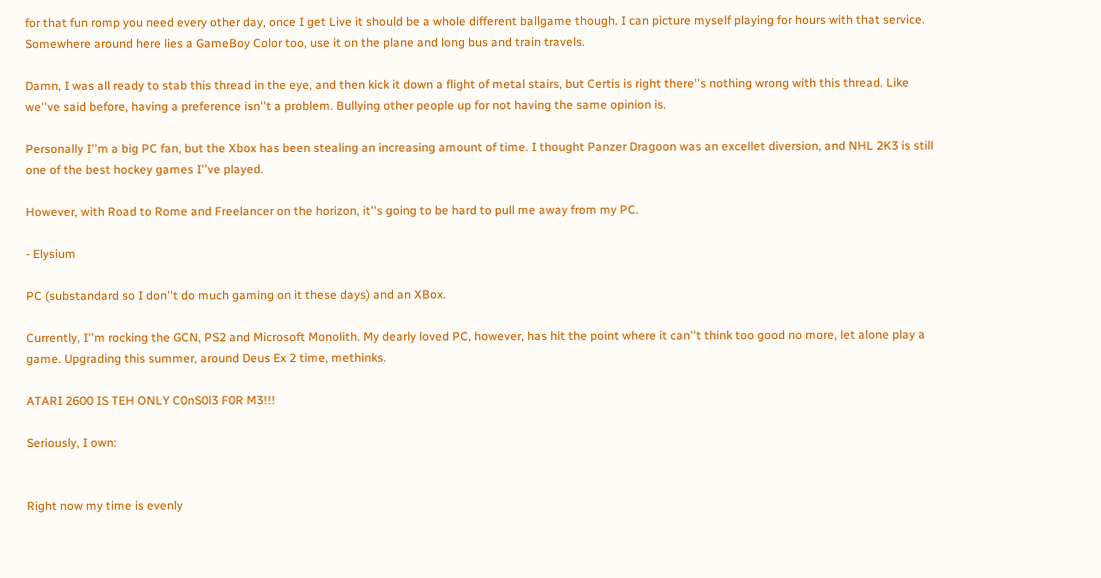for that fun romp you need every other day, once I get Live it should be a whole different ballgame though. I can picture myself playing for hours with that service. Somewhere around here lies a GameBoy Color too, use it on the plane and long bus and train travels.

Damn, I was all ready to stab this thread in the eye, and then kick it down a flight of metal stairs, but Certis is right there''s nothing wrong with this thread. Like we''ve said before, having a preference isn''t a problem. Bullying other people up for not having the same opinion is.

Personally I''m a big PC fan, but the Xbox has been stealing an increasing amount of time. I thought Panzer Dragoon was an excellet diversion, and NHL 2K3 is still one of the best hockey games I''ve played.

However, with Road to Rome and Freelancer on the horizon, it''s going to be hard to pull me away from my PC.

- Elysium

PC (substandard so I don''t do much gaming on it these days) and an XBox.

Currently, I''m rocking the GCN, PS2 and Microsoft Monolith. My dearly loved PC, however, has hit the point where it can''t think too good no more, let alone play a game. Upgrading this summer, around Deus Ex 2 time, methinks.

ATARI 2600 IS TEH ONLY C0nS0l3 F0R M3!!!

Seriously, I own:


Right now my time is evenly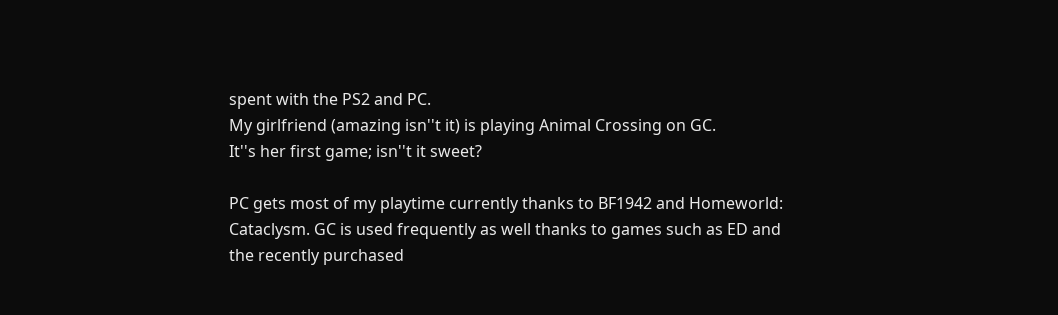spent with the PS2 and PC.
My girlfriend (amazing isn''t it) is playing Animal Crossing on GC.
It''s her first game; isn''t it sweet?

PC gets most of my playtime currently thanks to BF1942 and Homeworld: Cataclysm. GC is used frequently as well thanks to games such as ED and the recently purchased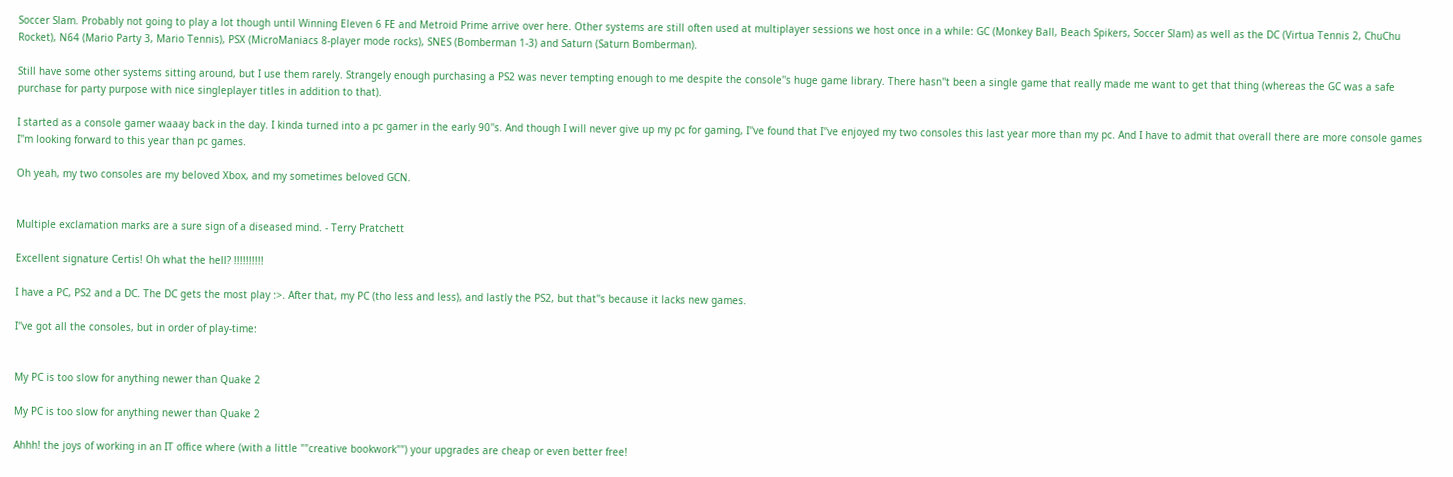Soccer Slam. Probably not going to play a lot though until Winning Eleven 6 FE and Metroid Prime arrive over here. Other systems are still often used at multiplayer sessions we host once in a while: GC (Monkey Ball, Beach Spikers, Soccer Slam) as well as the DC (Virtua Tennis 2, ChuChu Rocket), N64 (Mario Party 3, Mario Tennis), PSX (MicroManiacs 8-player mode rocks), SNES (Bomberman 1-3) and Saturn (Saturn Bomberman).

Still have some other systems sitting around, but I use them rarely. Strangely enough purchasing a PS2 was never tempting enough to me despite the console''s huge game library. There hasn''t been a single game that really made me want to get that thing (whereas the GC was a safe purchase for party purpose with nice singleplayer titles in addition to that).

I started as a console gamer waaay back in the day. I kinda turned into a pc gamer in the early 90''s. And though I will never give up my pc for gaming, I''ve found that I''ve enjoyed my two consoles this last year more than my pc. And I have to admit that overall there are more console games I''m looking forward to this year than pc games.

Oh yeah, my two consoles are my beloved Xbox, and my sometimes beloved GCN.


Multiple exclamation marks are a sure sign of a diseased mind. - Terry Pratchett

Excellent signature Certis! Oh what the hell? !!!!!!!!!!

I have a PC, PS2 and a DC. The DC gets the most play :>. After that, my PC (tho less and less), and lastly the PS2, but that''s because it lacks new games.

I''ve got all the consoles, but in order of play-time:


My PC is too slow for anything newer than Quake 2

My PC is too slow for anything newer than Quake 2

Ahhh! the joys of working in an IT office where (with a little ""creative bookwork"") your upgrades are cheap or even better free!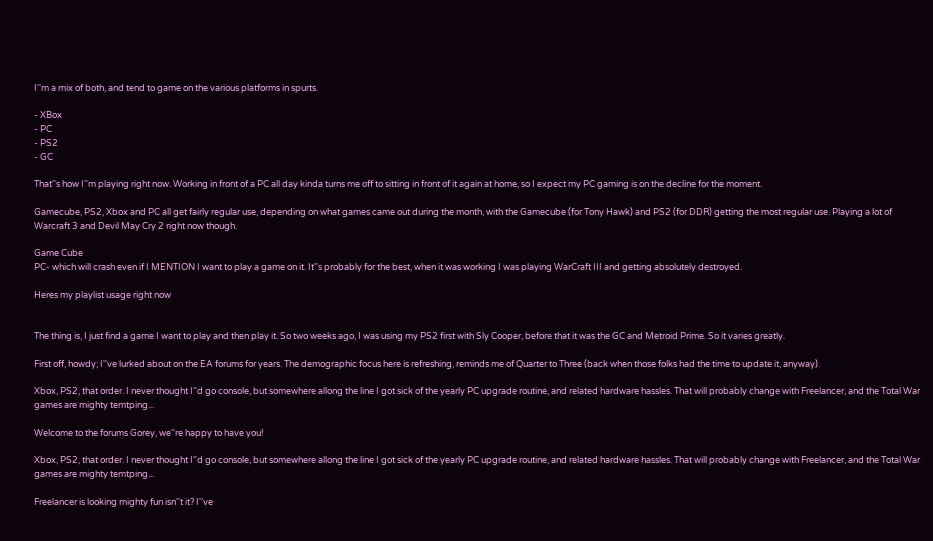I''m a mix of both, and tend to game on the various platforms in spurts.

- XBox
- PC
- PS2
- GC

That''s how I''m playing right now. Working in front of a PC all day kinda turns me off to sitting in front of it again at home, so I expect my PC gaming is on the decline for the moment.

Gamecube, PS2, Xbox and PC all get fairly regular use, depending on what games came out during the month, with the Gamecube (for Tony Hawk) and PS2 (for DDR) getting the most regular use. Playing a lot of Warcraft 3 and Devil May Cry 2 right now though.

Game Cube
PC- which will crash even if I MENTION I want to play a game on it. It''s probably for the best, when it was working I was playing WarCraft III and getting absolutely destroyed.

Heres my playlist usage right now


The thing is, I just find a game I want to play and then play it. So two weeks ago, I was using my PS2 first with Sly Cooper, before that it was the GC and Metroid Prime. So it varies greatly.

First off, howdy; I''ve lurked about on the EA forums for years. The demographic focus here is refreshing, reminds me of Quarter to Three (back when those folks had the time to update it, anyway).

Xbox, PS2, that order. I never thought I''d go console, but somewhere allong the line I got sick of the yearly PC upgrade routine, and related hardware hassles. That will probably change with Freelancer, and the Total War games are mighty temtping...

Welcome to the forums Gorey, we''re happy to have you!

Xbox, PS2, that order. I never thought I''d go console, but somewhere allong the line I got sick of the yearly PC upgrade routine, and related hardware hassles. That will probably change with Freelancer, and the Total War games are mighty temtping...

Freelancer is looking mighty fun isn''t it? I''ve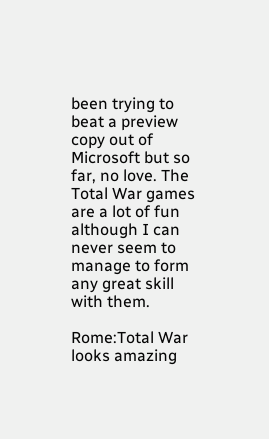been trying to beat a preview copy out of Microsoft but so far, no love. The Total War games are a lot of fun although I can never seem to manage to form any great skill with them.

Rome:Total War looks amazing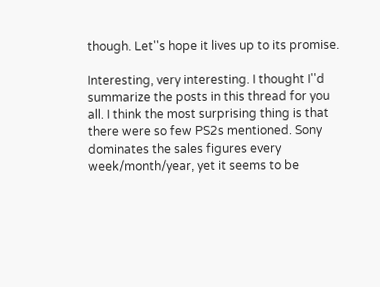though. Let''s hope it lives up to its promise.

Interesting, very interesting. I thought I''d summarize the posts in this thread for you all. I think the most surprising thing is that there were so few PS2s mentioned. Sony dominates the sales figures every week/month/year, yet it seems to be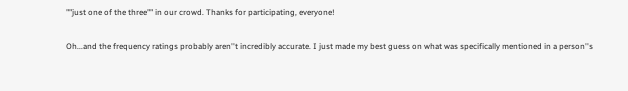""just one of the three"" in our crowd. Thanks for participating, everyone!

Oh...and the frequency ratings probably aren''t incredibly accurate. I just made my best guess on what was specifically mentioned in a person''s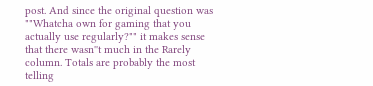post. And since the original question was ""Whatcha own for gaming that you actually use regularly?"" it makes sense that there wasn''t much in the Rarely column. Totals are probably the most telling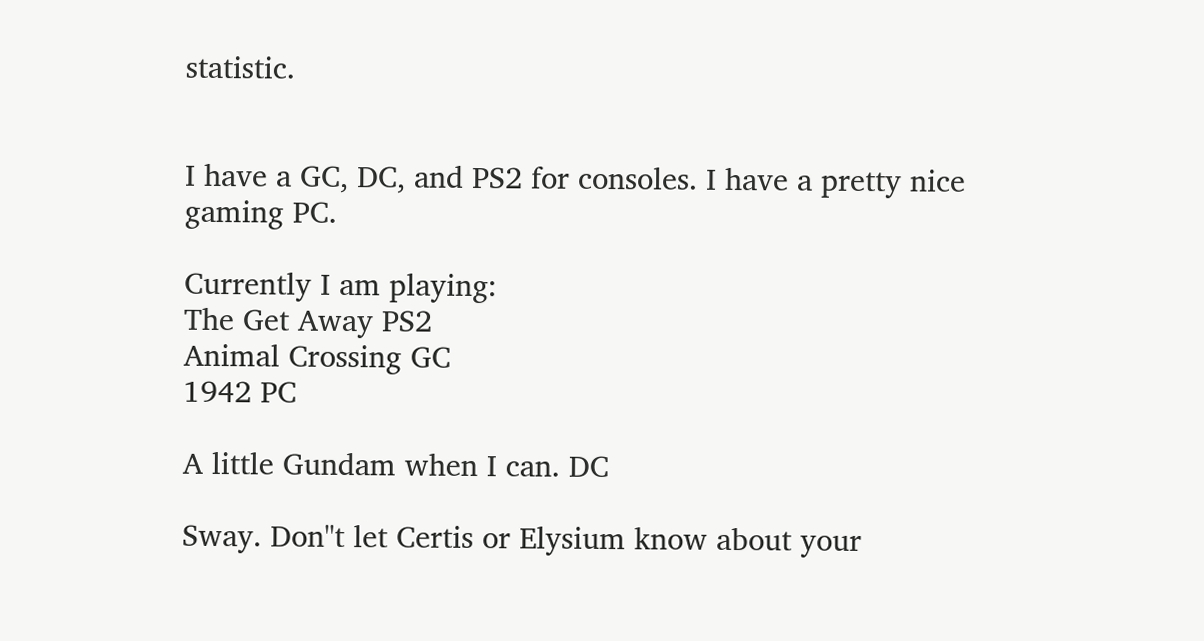statistic.


I have a GC, DC, and PS2 for consoles. I have a pretty nice gaming PC.

Currently I am playing:
The Get Away PS2
Animal Crossing GC
1942 PC

A little Gundam when I can. DC

Sway. Don''t let Certis or Elysium know about your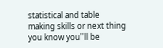statistical and table making skills or next thing you know you''ll be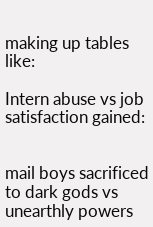making up tables like:

Intern abuse vs job satisfaction gained:


mail boys sacrificed to dark gods vs unearthly powers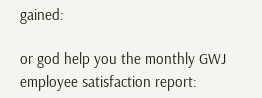gained:

or god help you the monthly GWJ employee satisfaction report: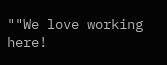""We love working here!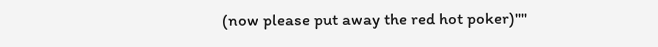(now please put away the red hot poker)""